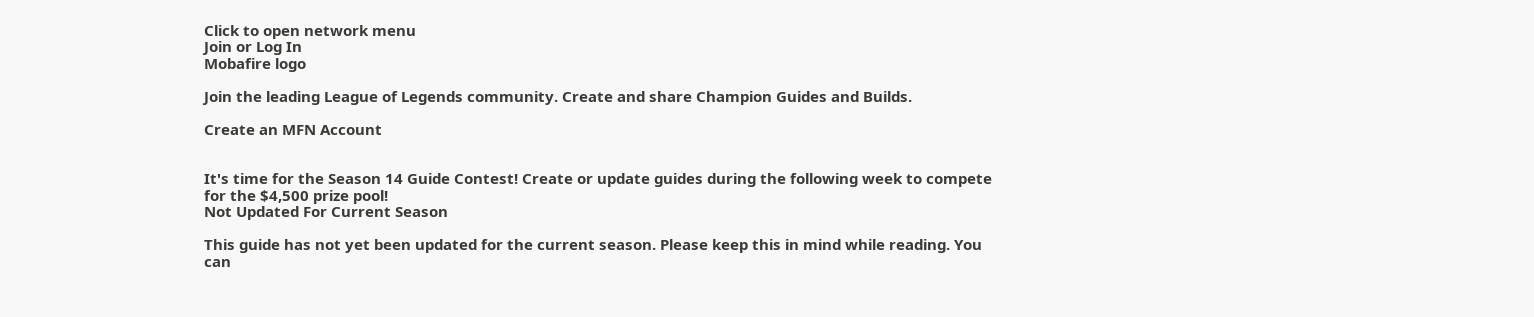Click to open network menu
Join or Log In
Mobafire logo

Join the leading League of Legends community. Create and share Champion Guides and Builds.

Create an MFN Account


It's time for the Season 14 Guide Contest! Create or update guides during the following week to compete for the $4,500 prize pool!
Not Updated For Current Season

This guide has not yet been updated for the current season. Please keep this in mind while reading. You can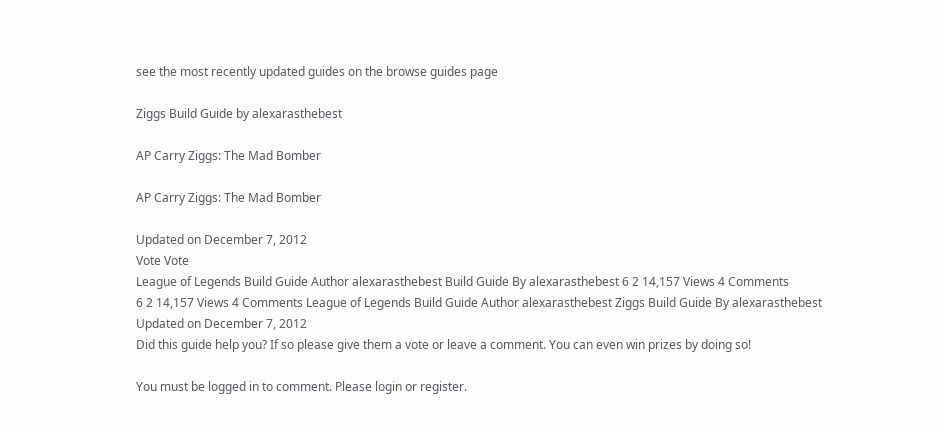see the most recently updated guides on the browse guides page

Ziggs Build Guide by alexarasthebest

AP Carry Ziggs: The Mad Bomber

AP Carry Ziggs: The Mad Bomber

Updated on December 7, 2012
Vote Vote
League of Legends Build Guide Author alexarasthebest Build Guide By alexarasthebest 6 2 14,157 Views 4 Comments
6 2 14,157 Views 4 Comments League of Legends Build Guide Author alexarasthebest Ziggs Build Guide By alexarasthebest Updated on December 7, 2012
Did this guide help you? If so please give them a vote or leave a comment. You can even win prizes by doing so!

You must be logged in to comment. Please login or register.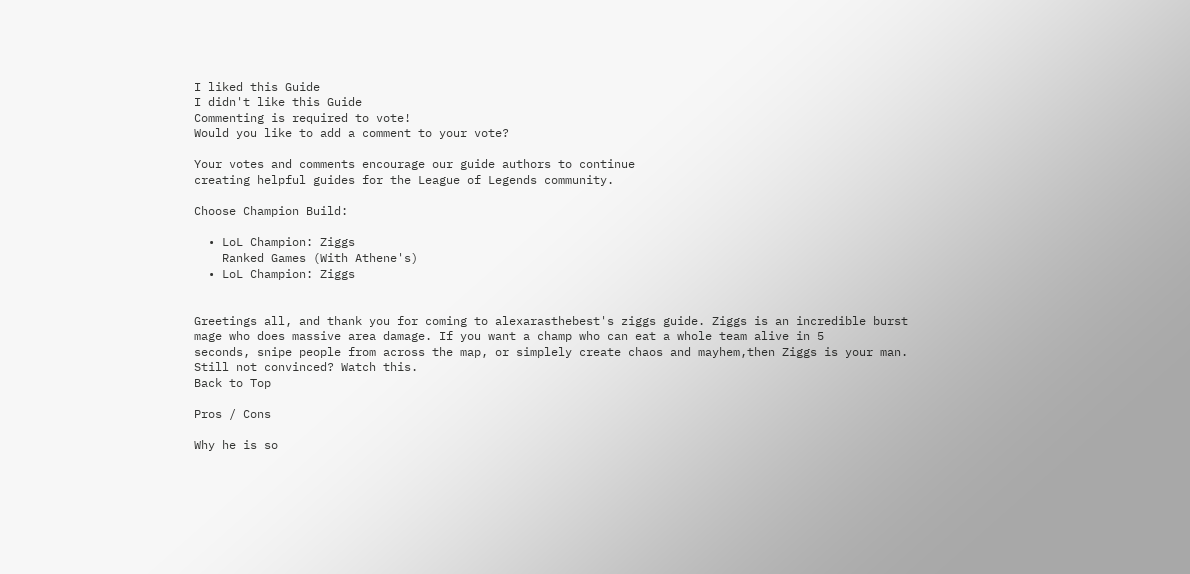I liked this Guide
I didn't like this Guide
Commenting is required to vote!
Would you like to add a comment to your vote?

Your votes and comments encourage our guide authors to continue
creating helpful guides for the League of Legends community.

Choose Champion Build:

  • LoL Champion: Ziggs
    Ranked Games (With Athene's)
  • LoL Champion: Ziggs


Greetings all, and thank you for coming to alexarasthebest's ziggs guide. Ziggs is an incredible burst mage who does massive area damage. If you want a champ who can eat a whole team alive in 5
seconds, snipe people from across the map, or simplely create chaos and mayhem,then Ziggs is your man. Still not convinced? Watch this.
Back to Top

Pros / Cons

Why he is so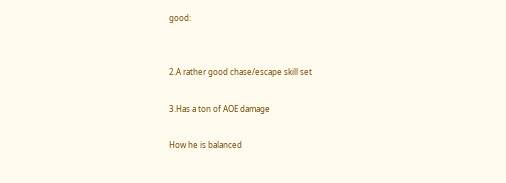good:


2.A rather good chase/escape skill set

3.Has a ton of AOE damage

How he is balanced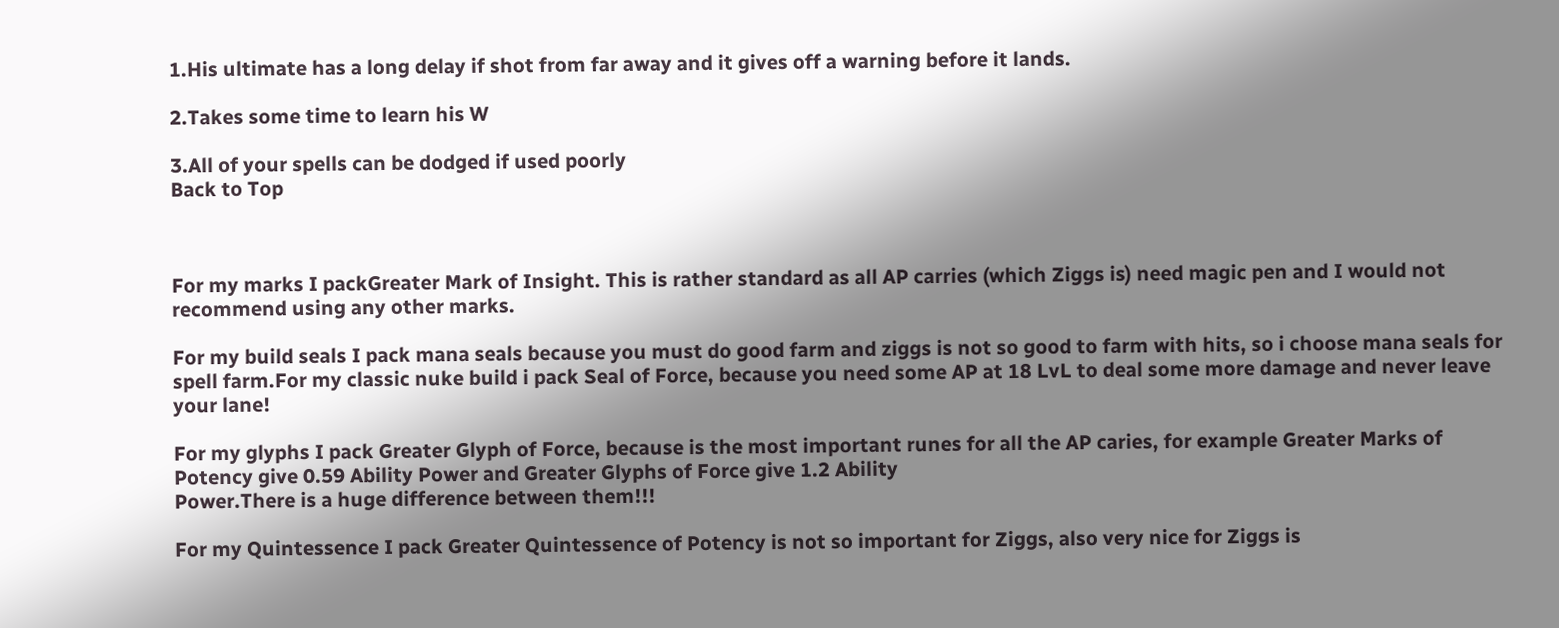1.His ultimate has a long delay if shot from far away and it gives off a warning before it lands.

2.Takes some time to learn his W

3.All of your spells can be dodged if used poorly
Back to Top



For my marks I packGreater Mark of Insight. This is rather standard as all AP carries (which Ziggs is) need magic pen and I would not recommend using any other marks.

For my build seals I pack mana seals because you must do good farm and ziggs is not so good to farm with hits, so i choose mana seals for spell farm.For my classic nuke build i pack Seal of Force, because you need some AP at 18 LvL to deal some more damage and never leave your lane!

For my glyphs I pack Greater Glyph of Force, because is the most important runes for all the AP caries, for example Greater Marks of Potency give 0.59 Ability Power and Greater Glyphs of Force give 1.2 Ability
Power.There is a huge difference between them!!!

For my Quintessence I pack Greater Quintessence of Potency is not so important for Ziggs, also very nice for Ziggs is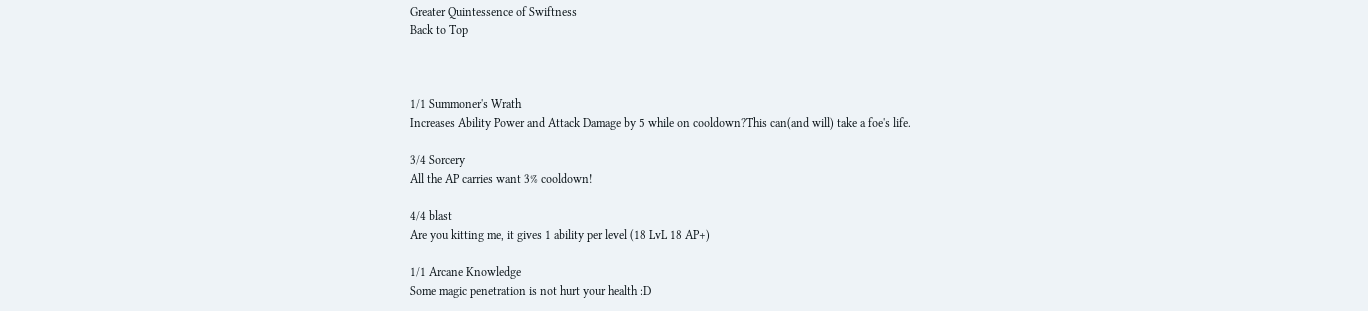Greater Quintessence of Swiftness
Back to Top



1/1 Summoner's Wrath
Increases Ability Power and Attack Damage by 5 while on cooldown?This can(and will) take a foe's life.

3/4 Sorcery
All the AP carries want 3% cooldown!

4/4 blast
Are you kitting me, it gives 1 ability per level (18 LvL 18 AP+)

1/1 Arcane Knowledge
Some magic penetration is not hurt your health :D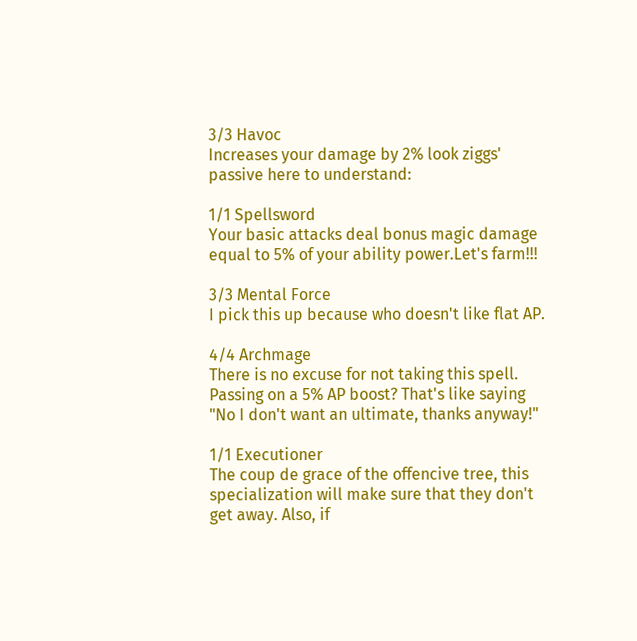3/3 Havoc
Increases your damage by 2% look ziggs' passive here to understand:

1/1 Spellsword
Your basic attacks deal bonus magic damage equal to 5% of your ability power.Let's farm!!!

3/3 Mental Force
I pick this up because who doesn't like flat AP.

4/4 Archmage
There is no excuse for not taking this spell. Passing on a 5% AP boost? That's like saying "No I don't want an ultimate, thanks anyway!"

1/1 Executioner
The coup de grace of the offencive tree, this specialization will make sure that they don't get away. Also, if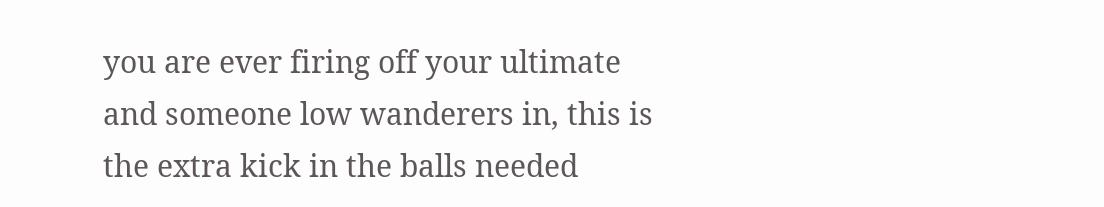you are ever firing off your ultimate and someone low wanderers in, this is the extra kick in the balls needed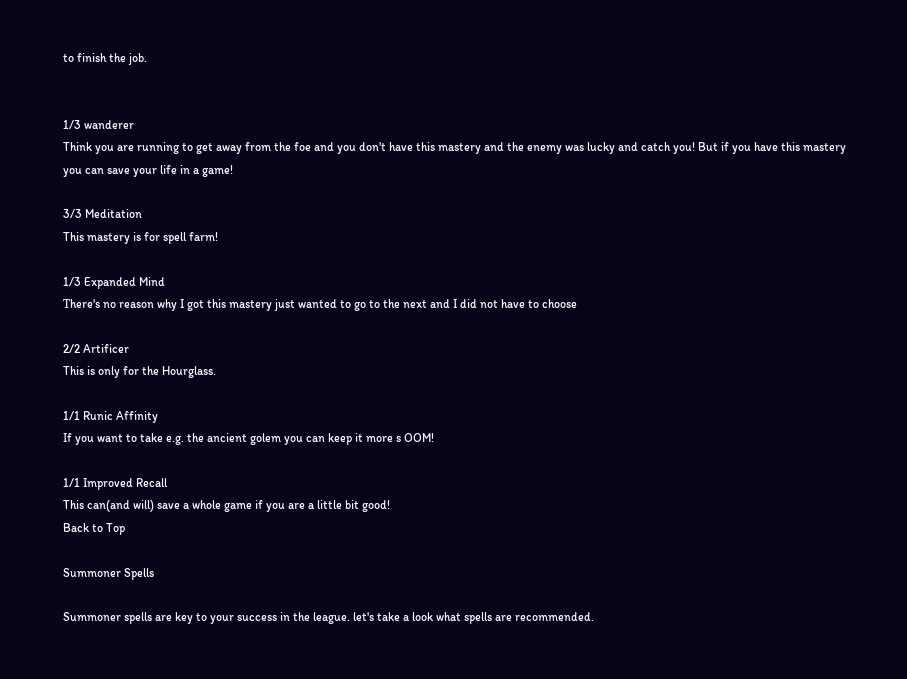to finish the job.


1/3 wanderer
Think you are running to get away from the foe and you don't have this mastery and the enemy was lucky and catch you! But if you have this mastery you can save your life in a game!

3/3 Meditation
This mastery is for spell farm!

1/3 Expanded Mind
Τhere's no reason why I got this mastery just wanted to go to the next and I did not have to choose

2/2 Artificer
This is only for the Hourglass.

1/1 Runic Affinity
If you want to take e.g. the ancient golem you can keep it more s OOM!

1/1 Improved Recall
This can(and will) save a whole game if you are a little bit good!
Back to Top

Summoner Spells

Summoner spells are key to your success in the league. let's take a look what spells are recommended.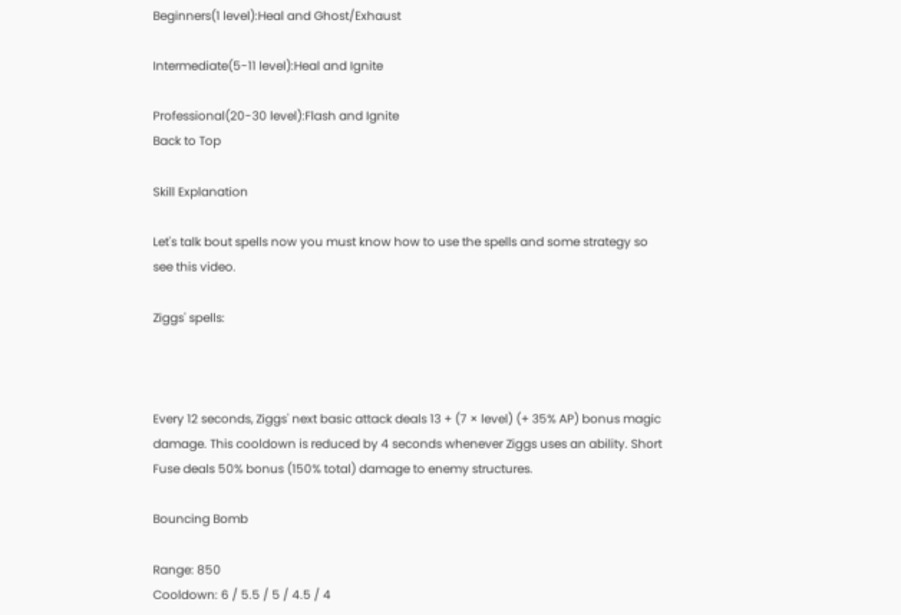Beginners(1 level):Heal and Ghost/Exhaust

Intermediate(5-11 level):Heal and Ignite

Professional(20-30 level):Flash and Ignite
Back to Top

Skill Explanation

Let's talk bout spells now you must know how to use the spells and some strategy so see this video.

Ziggs' spells:



Every 12 seconds, Ziggs' next basic attack deals 13 + (7 × level) (+ 35% AP) bonus magic damage. This cooldown is reduced by 4 seconds whenever Ziggs uses an ability. Short Fuse deals 50% bonus (150% total) damage to enemy structures.

Bouncing Bomb

Range: 850
Cooldown: 6 / 5.5 / 5 / 4.5 / 4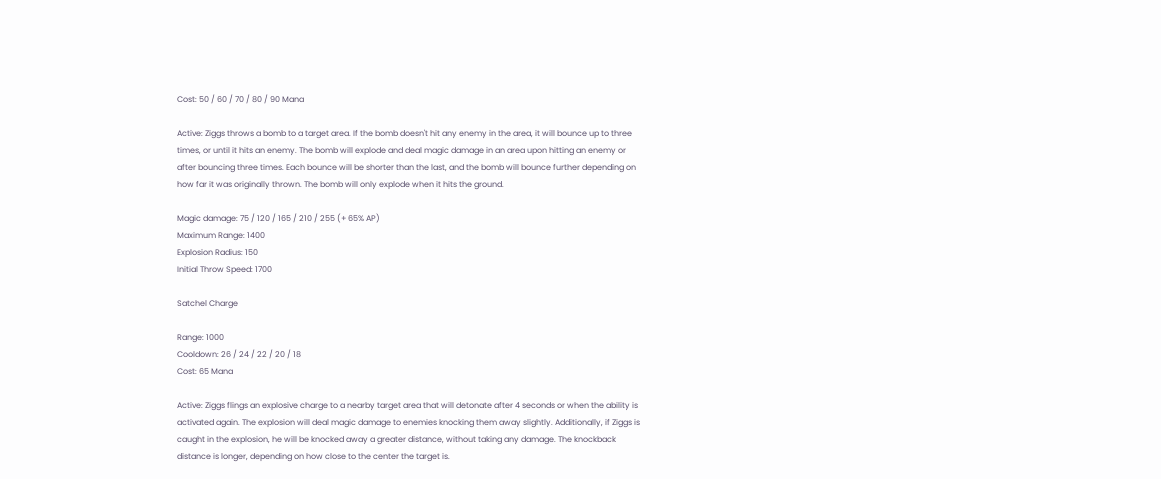Cost: 50 / 60 / 70 / 80 / 90 Mana

Active: Ziggs throws a bomb to a target area. If the bomb doesn't hit any enemy in the area, it will bounce up to three times, or until it hits an enemy. The bomb will explode and deal magic damage in an area upon hitting an enemy or after bouncing three times. Each bounce will be shorter than the last, and the bomb will bounce further depending on how far it was originally thrown. The bomb will only explode when it hits the ground.

Magic damage: 75 / 120 / 165 / 210 / 255 (+ 65% AP)
Maximum Range: 1400
Explosion Radius: 150
Initial Throw Speed: 1700

Satchel Charge

Range: 1000
Cooldown: 26 / 24 / 22 / 20 / 18
Cost: 65 Mana

Active: Ziggs flings an explosive charge to a nearby target area that will detonate after 4 seconds or when the ability is activated again. The explosion will deal magic damage to enemies knocking them away slightly. Additionally, if Ziggs is caught in the explosion, he will be knocked away a greater distance, without taking any damage. The knockback distance is longer, depending on how close to the center the target is.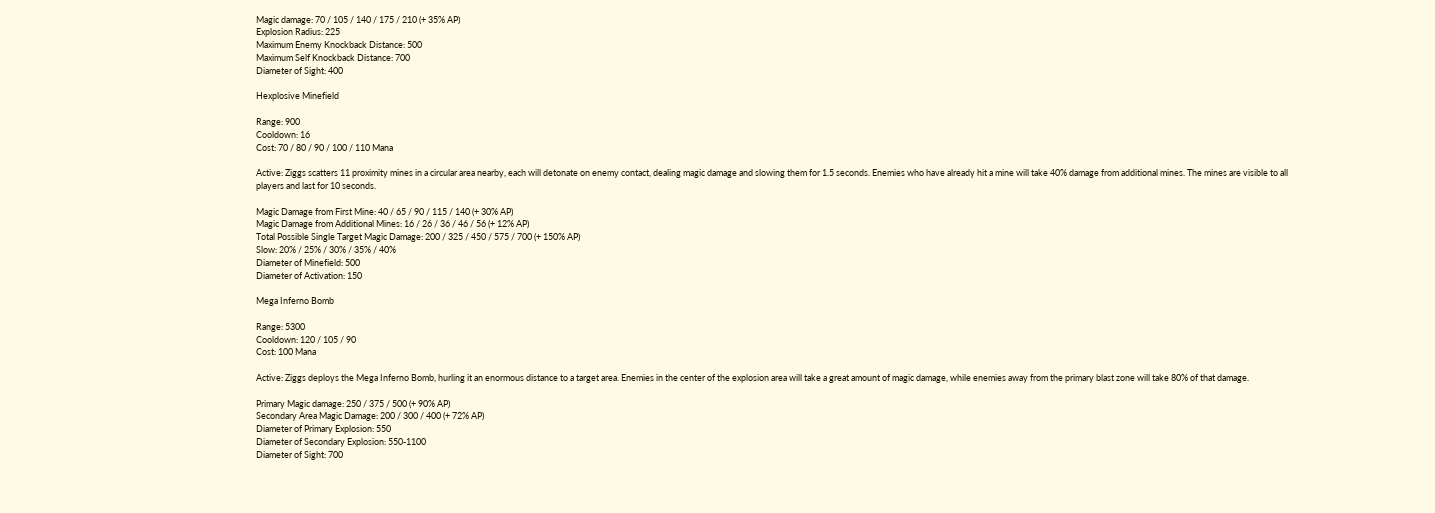Magic damage: 70 / 105 / 140 / 175 / 210 (+ 35% AP)
Explosion Radius: 225
Maximum Enemy Knockback Distance: 500
Maximum Self Knockback Distance: 700
Diameter of Sight: 400

Hexplosive Minefield

Range: 900
Cooldown: 16
Cost: 70 / 80 / 90 / 100 / 110 Mana

Active: Ziggs scatters 11 proximity mines in a circular area nearby, each will detonate on enemy contact, dealing magic damage and slowing them for 1.5 seconds. Enemies who have already hit a mine will take 40% damage from additional mines. The mines are visible to all players and last for 10 seconds.

Magic Damage from First Mine: 40 / 65 / 90 / 115 / 140 (+ 30% AP)
Magic Damage from Additional Mines: 16 / 26 / 36 / 46 / 56 (+ 12% AP)
Total Possible Single Target Magic Damage: 200 / 325 / 450 / 575 / 700 (+ 150% AP)
Slow: 20% / 25% / 30% / 35% / 40%
Diameter of Minefield: 500
Diameter of Activation: 150

Mega Inferno Bomb

Range: 5300
Cooldown: 120 / 105 / 90
Cost: 100 Mana

Active: Ziggs deploys the Mega Inferno Bomb, hurling it an enormous distance to a target area. Enemies in the center of the explosion area will take a great amount of magic damage, while enemies away from the primary blast zone will take 80% of that damage.

Primary Magic damage: 250 / 375 / 500 (+ 90% AP)
Secondary Area Magic Damage: 200 / 300 / 400 (+ 72% AP)
Diameter of Primary Explosion: 550
Diameter of Secondary Explosion: 550-1100
Diameter of Sight: 700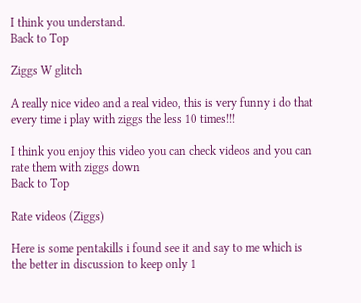I think you understand.
Back to Top

Ziggs W glitch

A really nice video and a real video, this is very funny i do that every time i play with ziggs the less 10 times!!!

I think you enjoy this video you can check videos and you can rate them with ziggs down
Back to Top

Rate videos (Ziggs)

Here is some pentakills i found see it and say to me which is the better in discussion to keep only 1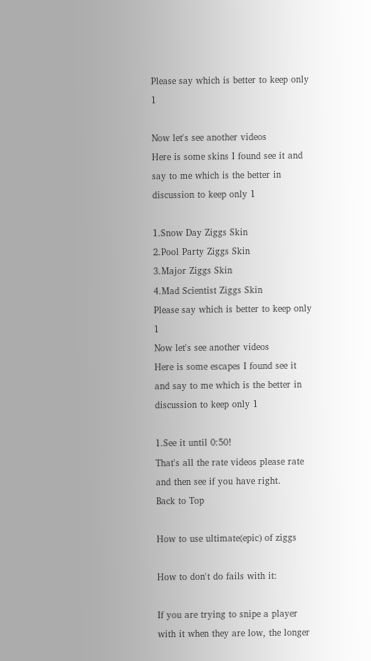Please say which is better to keep only 1

Now let's see another videos
Here is some skins I found see it and say to me which is the better in discussion to keep only 1

1.Snow Day Ziggs Skin
2.Pool Party Ziggs Skin
3.Major Ziggs Skin
4.Mad Scientist Ziggs Skin
Please say which is better to keep only 1
Now let's see another videos
Here is some escapes I found see it and say to me which is the better in discussion to keep only 1

1.See it until 0:50!
That's all the rate videos please rate and then see if you have right.
Back to Top

How to use ultimate(epic) of ziggs

How to don't do fails with it:

If you are trying to snipe a player with it when they are low, the longer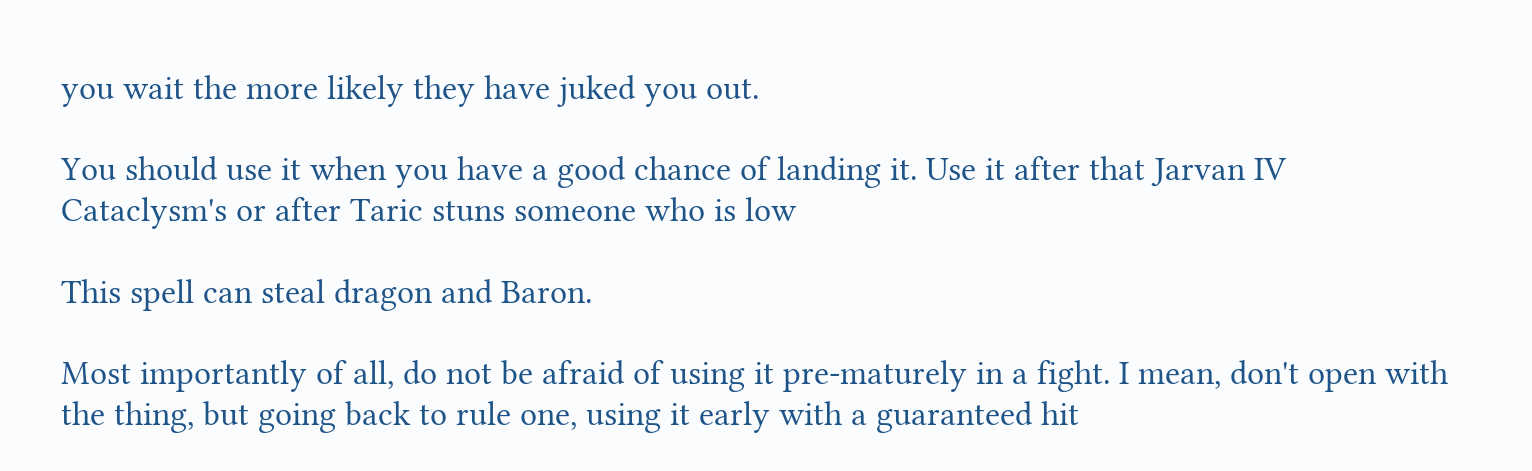you wait the more likely they have juked you out.

You should use it when you have a good chance of landing it. Use it after that Jarvan IV Cataclysm's or after Taric stuns someone who is low

This spell can steal dragon and Baron.

Most importantly of all, do not be afraid of using it pre-maturely in a fight. I mean, don't open with the thing, but going back to rule one, using it early with a guaranteed hit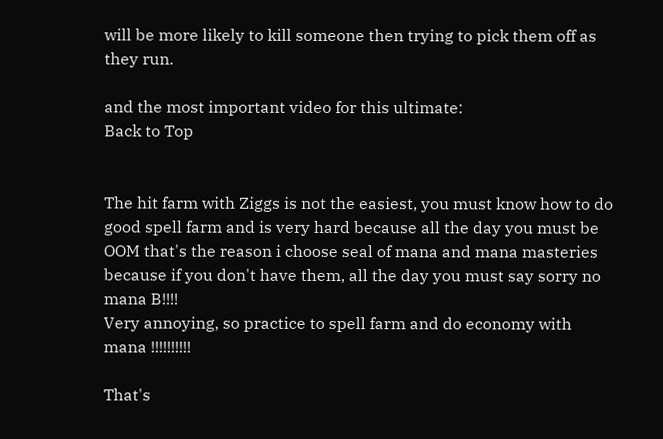will be more likely to kill someone then trying to pick them off as they run.

and the most important video for this ultimate:
Back to Top


The hit farm with Ziggs is not the easiest, you must know how to do good spell farm and is very hard because all the day you must be OOM that's the reason i choose seal of mana and mana masteries because if you don't have them, all the day you must say sorry no mana B!!!!
Very annoying, so practice to spell farm and do economy with mana !!!!!!!!!!

That's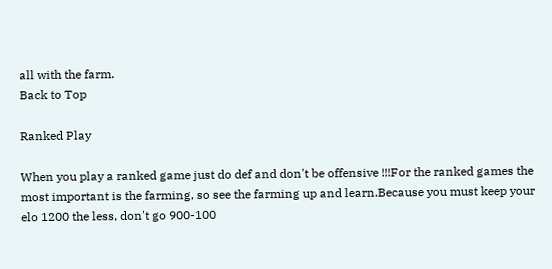all with the farm.
Back to Top

Ranked Play

When you play a ranked game just do def and don't be offensive !!!For the ranked games the most important is the farming, so see the farming up and learn.Because you must keep your elo 1200 the less, don't go 900-100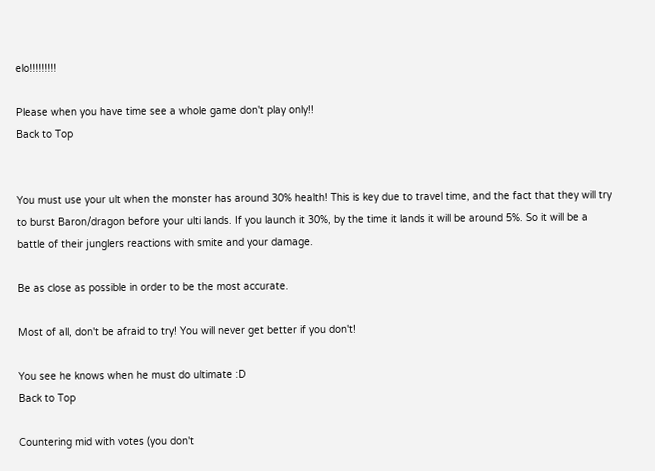elo!!!!!!!!!

Please when you have time see a whole game don't play only!!
Back to Top


You must use your ult when the monster has around 30% health! This is key due to travel time, and the fact that they will try to burst Baron/dragon before your ulti lands. If you launch it 30%, by the time it lands it will be around 5%. So it will be a battle of their junglers reactions with smite and your damage.

Be as close as possible in order to be the most accurate.

Most of all, don't be afraid to try! You will never get better if you don't!

You see he knows when he must do ultimate :D
Back to Top

Countering mid with votes (you don't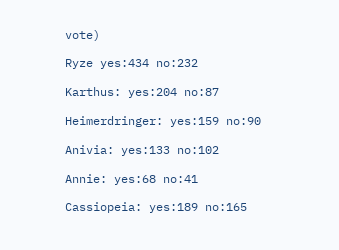vote)

Ryze yes:434 no:232

Karthus: yes:204 no:87

Heimerdringer: yes:159 no:90

Anivia: yes:133 no:102

Annie: yes:68 no:41

Cassiopeia: yes:189 no:165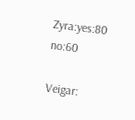Zyra:yes:80 no:60

Veigar: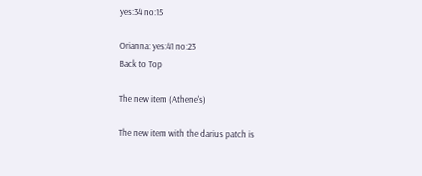yes:34 no:15

Orianna: yes:41 no:23
Back to Top

The new item (Athene's)

The new item with the darius patch is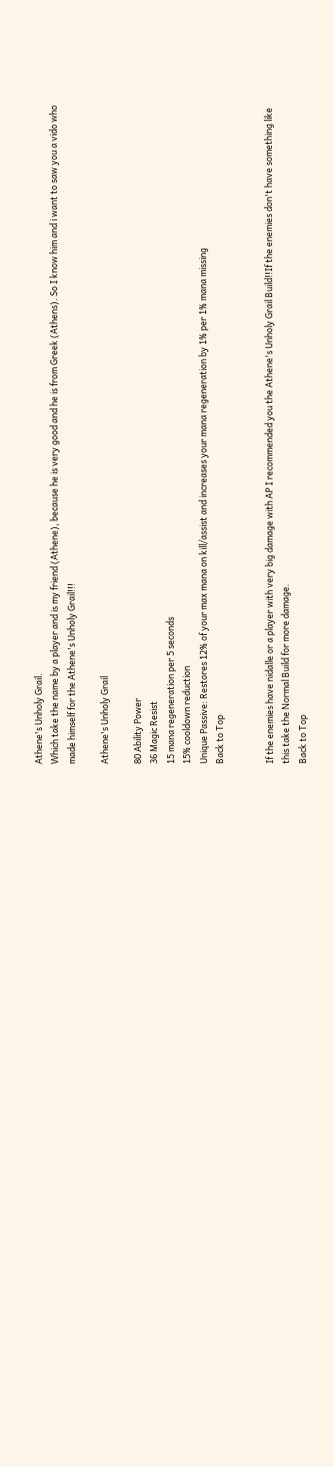Athene's Unholy Grail.
Which take the name by a player and is my friend (Athene), because he is very good and he is from Greek (Athens). So I know him and i want to saw you a vido who made himself for the Athene's Unholy Grail!!!

Athene's Unholy Grail

80 Ability Power
36 Magic Resist
15 mana regeneration per 5 seconds
15% cooldown reduction
Unique Passive: Restores 12% of your max mana on kill/assist and increases your mana regeneration by 1% per 1% mana missing
Back to Top


If the enemies have nidalle or a player with very big damage with AP I recommended you the Athene's Unholy Grail Build!!If the enemies don't have something like this take the Normal Build for more damage.
Back to Top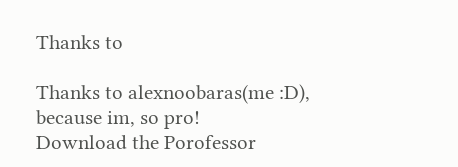Thanks to

Thanks to alexnoobaras(me :D), because im, so pro!
Download the Porofessor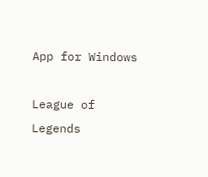App for Windows

League of Legends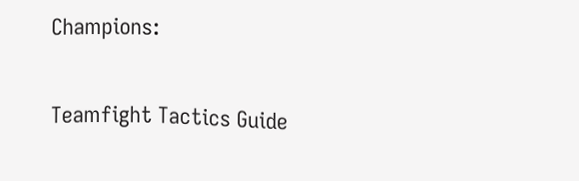Champions:

Teamfight Tactics Guide